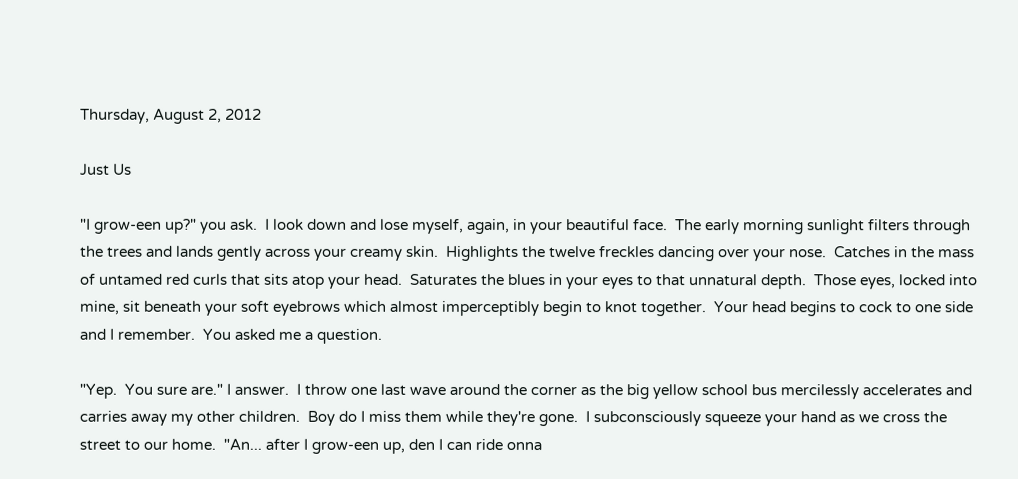Thursday, August 2, 2012

Just Us

"I grow-een up?" you ask.  I look down and lose myself, again, in your beautiful face.  The early morning sunlight filters through the trees and lands gently across your creamy skin.  Highlights the twelve freckles dancing over your nose.  Catches in the mass of untamed red curls that sits atop your head.  Saturates the blues in your eyes to that unnatural depth.  Those eyes, locked into mine, sit beneath your soft eyebrows which almost imperceptibly begin to knot together.  Your head begins to cock to one side and I remember.  You asked me a question.

"Yep.  You sure are." I answer.  I throw one last wave around the corner as the big yellow school bus mercilessly accelerates and carries away my other children.  Boy do I miss them while they're gone.  I subconsciously squeeze your hand as we cross the street to our home.  "An... after I grow-een up, den I can ride onna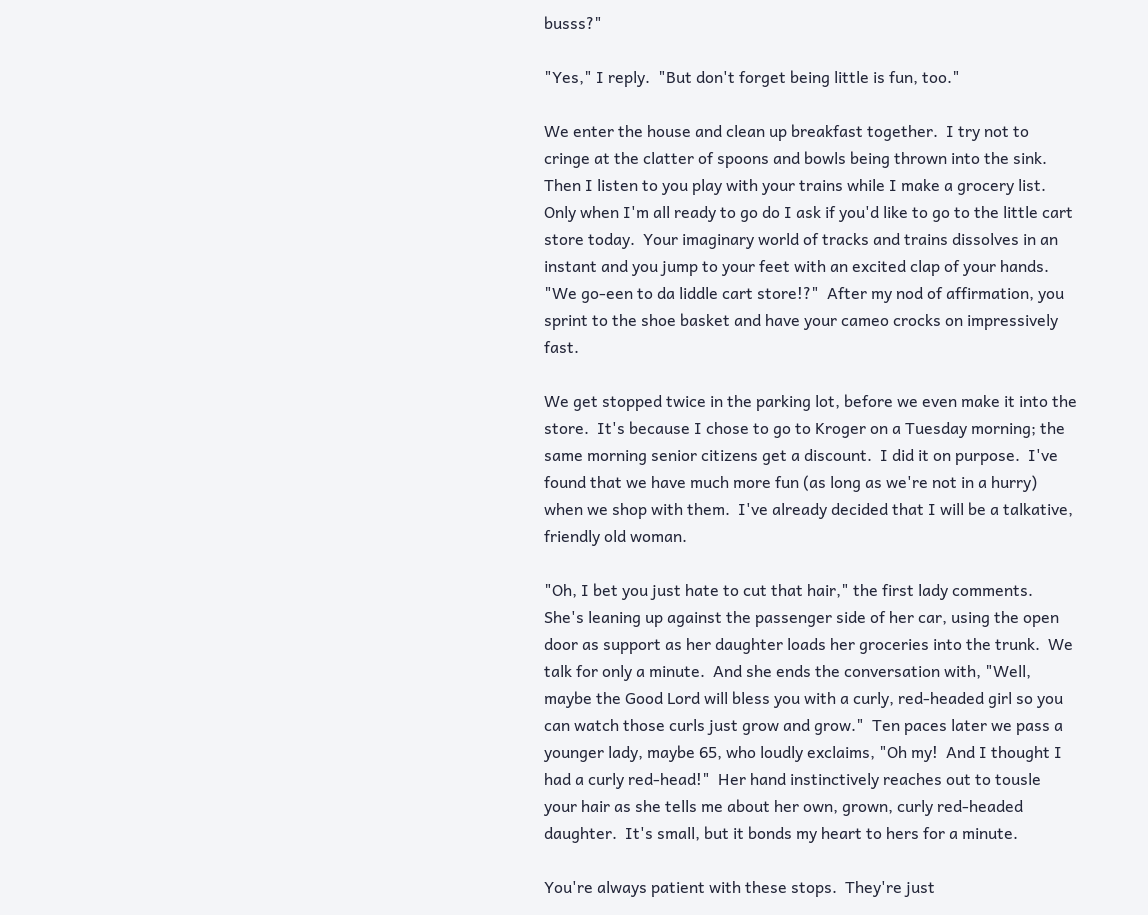busss?"

"Yes," I reply.  "But don't forget being little is fun, too."

We enter the house and clean up breakfast together.  I try not to cringe at the clatter of spoons and bowls being thrown into the sink.  Then I listen to you play with your trains while I make a grocery list.  Only when I'm all ready to go do I ask if you'd like to go to the little cart store today.  Your imaginary world of tracks and trains dissolves in an instant and you jump to your feet with an excited clap of your hands.  "We go-een to da liddle cart store!?"  After my nod of affirmation, you sprint to the shoe basket and have your cameo crocks on impressively fast.

We get stopped twice in the parking lot, before we even make it into the store.  It's because I chose to go to Kroger on a Tuesday morning; the same morning senior citizens get a discount.  I did it on purpose.  I've found that we have much more fun (as long as we're not in a hurry) when we shop with them.  I've already decided that I will be a talkative, friendly old woman.

"Oh, I bet you just hate to cut that hair," the first lady comments.  She's leaning up against the passenger side of her car, using the open door as support as her daughter loads her groceries into the trunk.  We talk for only a minute.  And she ends the conversation with, "Well, maybe the Good Lord will bless you with a curly, red-headed girl so you can watch those curls just grow and grow."  Ten paces later we pass a younger lady, maybe 65, who loudly exclaims, "Oh my!  And I thought I had a curly red-head!"  Her hand instinctively reaches out to tousle your hair as she tells me about her own, grown, curly red-headed daughter.  It's small, but it bonds my heart to hers for a minute.

You're always patient with these stops.  They're just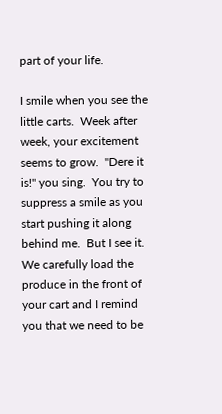part of your life.

I smile when you see the little carts.  Week after week, your excitement seems to grow.  "Dere it is!" you sing.  You try to suppress a smile as you start pushing it along behind me.  But I see it.  We carefully load the produce in the front of your cart and I remind you that we need to be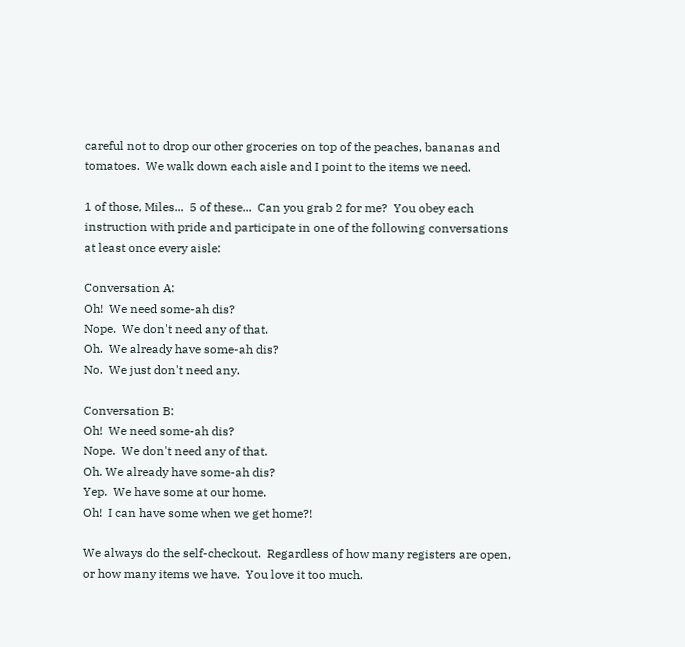careful not to drop our other groceries on top of the peaches, bananas and tomatoes.  We walk down each aisle and I point to the items we need.

1 of those, Miles...  5 of these...  Can you grab 2 for me?  You obey each instruction with pride and participate in one of the following conversations at least once every aisle:

Conversation A:
Oh!  We need some-ah dis?
Nope.  We don't need any of that.
Oh.  We already have some-ah dis?
No.  We just don't need any.

Conversation B:
Oh!  We need some-ah dis?
Nope.  We don't need any of that.
Oh. We already have some-ah dis?
Yep.  We have some at our home.
Oh!  I can have some when we get home?!

We always do the self-checkout.  Regardless of how many registers are open, or how many items we have.  You love it too much.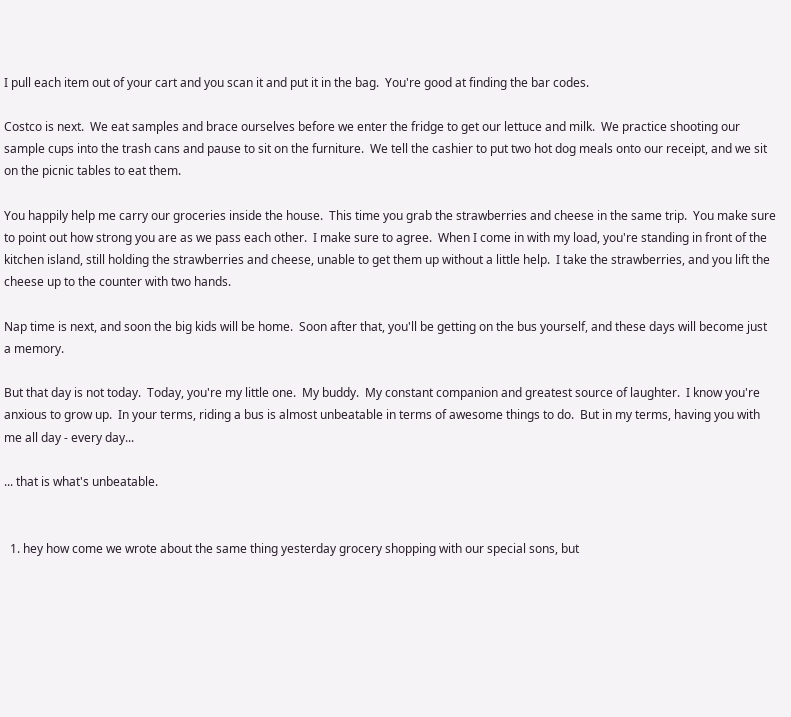I pull each item out of your cart and you scan it and put it in the bag.  You're good at finding the bar codes.

Costco is next.  We eat samples and brace ourselves before we enter the fridge to get our lettuce and milk.  We practice shooting our sample cups into the trash cans and pause to sit on the furniture.  We tell the cashier to put two hot dog meals onto our receipt, and we sit on the picnic tables to eat them.

You happily help me carry our groceries inside the house.  This time you grab the strawberries and cheese in the same trip.  You make sure to point out how strong you are as we pass each other.  I make sure to agree.  When I come in with my load, you're standing in front of the kitchen island, still holding the strawberries and cheese, unable to get them up without a little help.  I take the strawberries, and you lift the cheese up to the counter with two hands.

Nap time is next, and soon the big kids will be home.  Soon after that, you'll be getting on the bus yourself, and these days will become just a memory.

But that day is not today.  Today, you're my little one.  My buddy.  My constant companion and greatest source of laughter.  I know you're anxious to grow up.  In your terms, riding a bus is almost unbeatable in terms of awesome things to do.  But in my terms, having you with me all day - every day...

... that is what's unbeatable.


  1. hey how come we wrote about the same thing yesterday grocery shopping with our special sons, but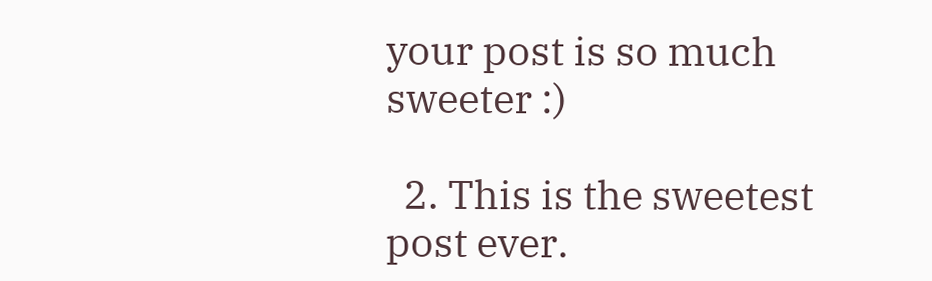your post is so much sweeter :)

  2. This is the sweetest post ever.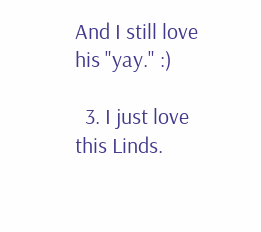And I still love his "yay." :)

  3. I just love this Linds.